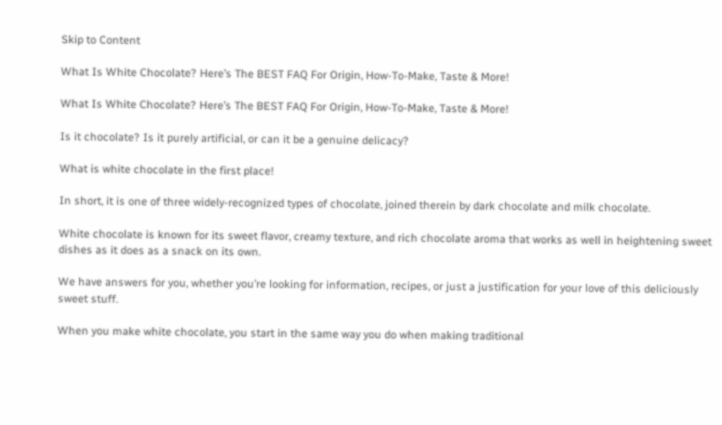Skip to Content

What Is White Chocolate? Here’s The BEST FAQ For Origin, How-To-Make, Taste & More!

What Is White Chocolate? Here’s The BEST FAQ For Origin, How-To-Make, Taste & More!

Is it chocolate? Is it purely artificial, or can it be a genuine delicacy?

What is white chocolate in the first place!

In short, it is one of three widely-recognized types of chocolate, joined therein by dark chocolate and milk chocolate.

White chocolate is known for its sweet flavor, creamy texture, and rich chocolate aroma that works as well in heightening sweet dishes as it does as a snack on its own.

We have answers for you, whether you’re looking for information, recipes, or just a justification for your love of this deliciously sweet stuff.

When you make white chocolate, you start in the same way you do when making traditional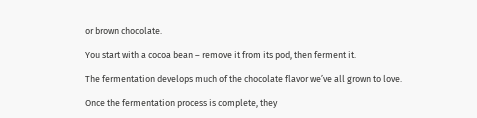or brown chocolate.

You start with a cocoa bean – remove it from its pod, then ferment it.

The fermentation develops much of the chocolate flavor we’ve all grown to love.

Once the fermentation process is complete, they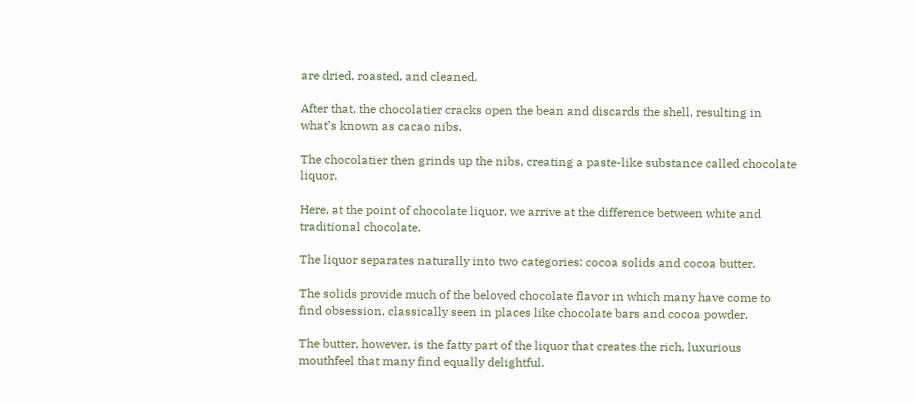are dried, roasted, and cleaned.

After that, the chocolatier cracks open the bean and discards the shell, resulting in what’s known as cacao nibs.

The chocolatier then grinds up the nibs, creating a paste-like substance called chocolate liquor.

Here, at the point of chocolate liquor, we arrive at the difference between white and traditional chocolate.

The liquor separates naturally into two categories: cocoa solids and cocoa butter.

The solids provide much of the beloved chocolate flavor in which many have come to find obsession, classically seen in places like chocolate bars and cocoa powder.

The butter, however, is the fatty part of the liquor that creates the rich, luxurious mouthfeel that many find equally delightful.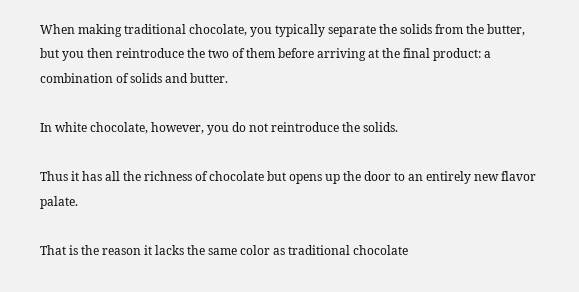When making traditional chocolate, you typically separate the solids from the butter, but you then reintroduce the two of them before arriving at the final product: a combination of solids and butter.

In white chocolate, however, you do not reintroduce the solids.

Thus it has all the richness of chocolate but opens up the door to an entirely new flavor palate.

That is the reason it lacks the same color as traditional chocolate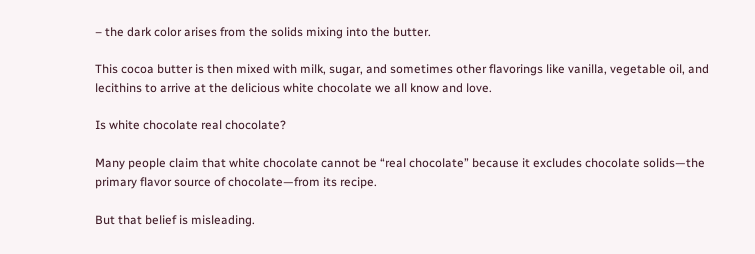– the dark color arises from the solids mixing into the butter.

This cocoa butter is then mixed with milk, sugar, and sometimes other flavorings like vanilla, vegetable oil, and lecithins to arrive at the delicious white chocolate we all know and love.

Is white chocolate real chocolate?

Many people claim that white chocolate cannot be “real chocolate” because it excludes chocolate solids—the primary flavor source of chocolate—from its recipe.

But that belief is misleading.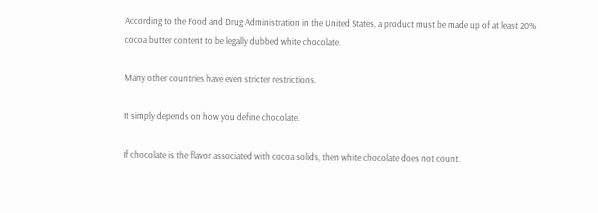According to the Food and Drug Administration in the United States, a product must be made up of at least 20% cocoa butter content to be legally dubbed white chocolate.

Many other countries have even stricter restrictions.

It simply depends on how you define chocolate.

If chocolate is the flavor associated with cocoa solids, then white chocolate does not count.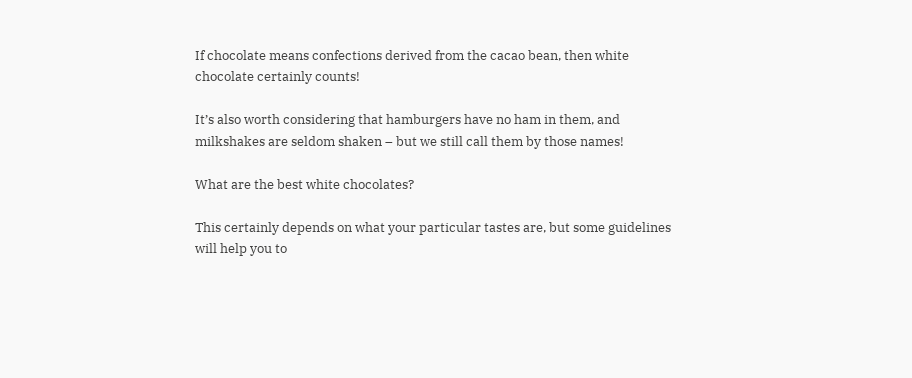If chocolate means confections derived from the cacao bean, then white chocolate certainly counts!

It’s also worth considering that hamburgers have no ham in them, and milkshakes are seldom shaken – but we still call them by those names!

What are the best white chocolates?

This certainly depends on what your particular tastes are, but some guidelines will help you to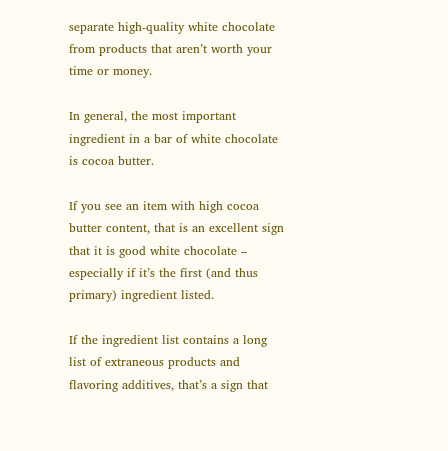separate high-quality white chocolate from products that aren’t worth your time or money.

In general, the most important ingredient in a bar of white chocolate is cocoa butter.

If you see an item with high cocoa butter content, that is an excellent sign that it is good white chocolate – especially if it’s the first (and thus primary) ingredient listed.

If the ingredient list contains a long list of extraneous products and flavoring additives, that’s a sign that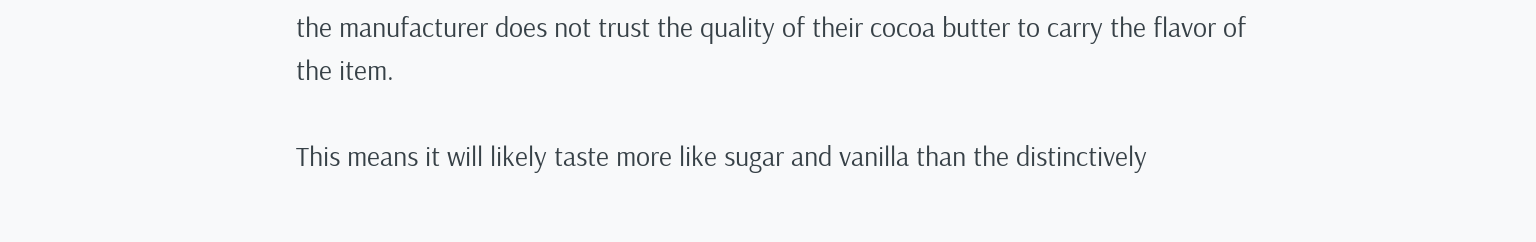the manufacturer does not trust the quality of their cocoa butter to carry the flavor of the item.

This means it will likely taste more like sugar and vanilla than the distinctively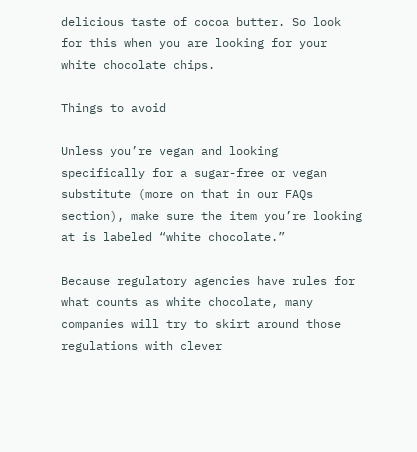delicious taste of cocoa butter. So look for this when you are looking for your white chocolate chips.

Things to avoid

Unless you’re vegan and looking specifically for a sugar-free or vegan substitute (more on that in our FAQs section), make sure the item you’re looking at is labeled “white chocolate.”

Because regulatory agencies have rules for what counts as white chocolate, many companies will try to skirt around those regulations with clever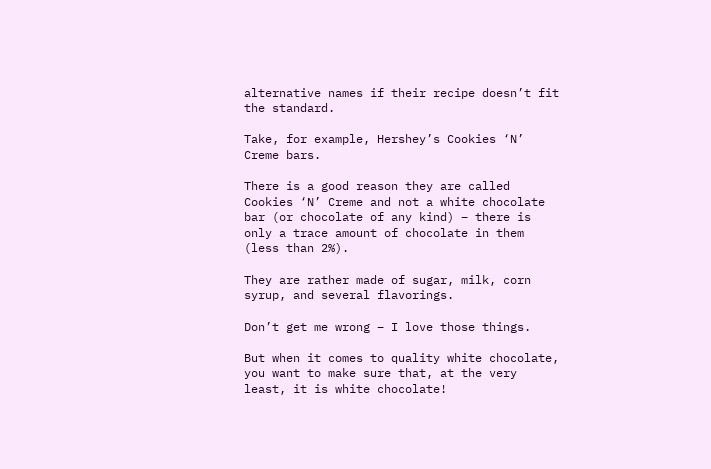alternative names if their recipe doesn’t fit the standard.

Take, for example, Hershey’s Cookies ‘N’ Creme bars.

There is a good reason they are called Cookies ‘N’ Creme and not a white chocolate bar (or chocolate of any kind) – there is only a trace amount of chocolate in them (less than 2%).

They are rather made of sugar, milk, corn syrup, and several flavorings.

Don’t get me wrong – I love those things.

But when it comes to quality white chocolate, you want to make sure that, at the very least, it is white chocolate!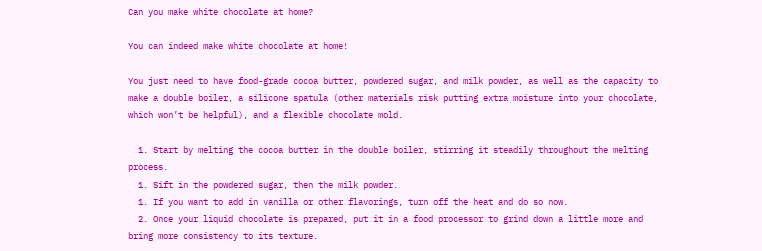Can you make white chocolate at home?

You can indeed make white chocolate at home!

You just need to have food-grade cocoa butter, powdered sugar, and milk powder, as well as the capacity to make a double boiler, a silicone spatula (other materials risk putting extra moisture into your chocolate, which won’t be helpful), and a flexible chocolate mold.

  1. Start by melting the cocoa butter in the double boiler, stirring it steadily throughout the melting process.
  1. Sift in the powdered sugar, then the milk powder.
  1. If you want to add in vanilla or other flavorings, turn off the heat and do so now.
  2. Once your liquid chocolate is prepared, put it in a food processor to grind down a little more and bring more consistency to its texture.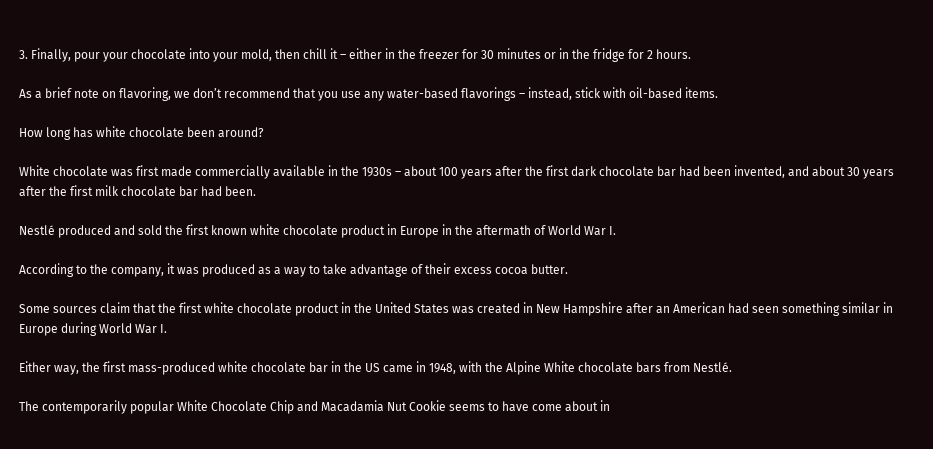3. Finally, pour your chocolate into your mold, then chill it – either in the freezer for 30 minutes or in the fridge for 2 hours.

As a brief note on flavoring, we don’t recommend that you use any water-based flavorings – instead, stick with oil-based items.

How long has white chocolate been around?

White chocolate was first made commercially available in the 1930s – about 100 years after the first dark chocolate bar had been invented, and about 30 years after the first milk chocolate bar had been.

Nestlé produced and sold the first known white chocolate product in Europe in the aftermath of World War I.

According to the company, it was produced as a way to take advantage of their excess cocoa butter.

Some sources claim that the first white chocolate product in the United States was created in New Hampshire after an American had seen something similar in Europe during World War I.

Either way, the first mass-produced white chocolate bar in the US came in 1948, with the Alpine White chocolate bars from Nestlé.

The contemporarily popular White Chocolate Chip and Macadamia Nut Cookie seems to have come about in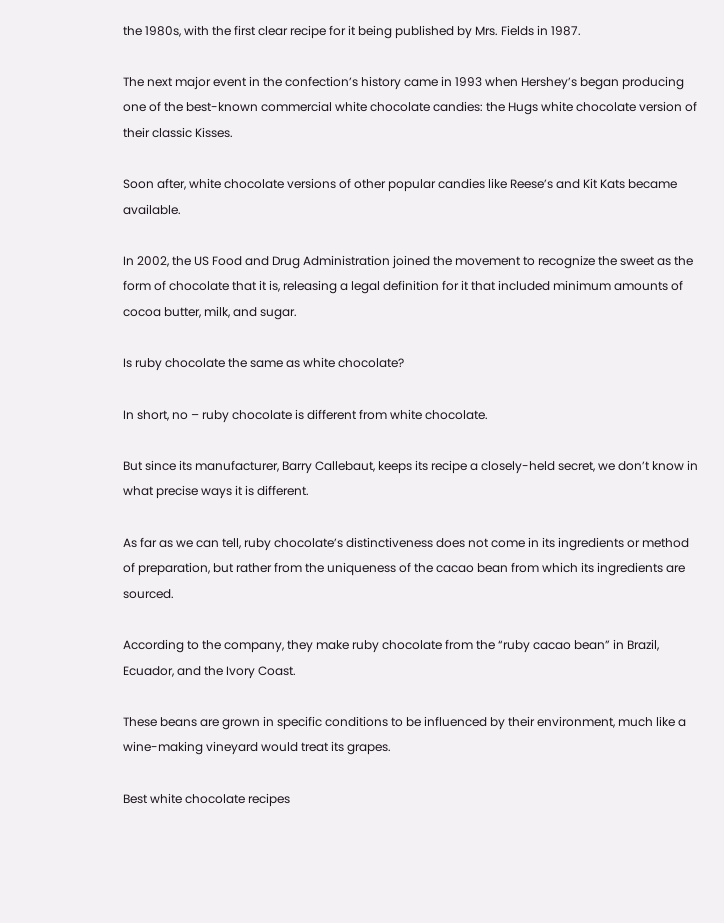the 1980s, with the first clear recipe for it being published by Mrs. Fields in 1987.

The next major event in the confection’s history came in 1993 when Hershey’s began producing one of the best-known commercial white chocolate candies: the Hugs white chocolate version of their classic Kisses.

Soon after, white chocolate versions of other popular candies like Reese’s and Kit Kats became available.

In 2002, the US Food and Drug Administration joined the movement to recognize the sweet as the form of chocolate that it is, releasing a legal definition for it that included minimum amounts of cocoa butter, milk, and sugar.

Is ruby chocolate the same as white chocolate?

In short, no – ruby chocolate is different from white chocolate.

But since its manufacturer, Barry Callebaut, keeps its recipe a closely-held secret, we don’t know in what precise ways it is different.

As far as we can tell, ruby chocolate’s distinctiveness does not come in its ingredients or method of preparation, but rather from the uniqueness of the cacao bean from which its ingredients are sourced.

According to the company, they make ruby chocolate from the “ruby cacao bean” in Brazil, Ecuador, and the Ivory Coast.

These beans are grown in specific conditions to be influenced by their environment, much like a wine-making vineyard would treat its grapes.

Best white chocolate recipes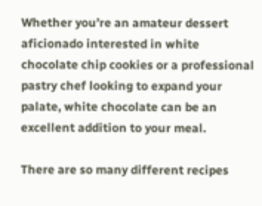Whether you’re an amateur dessert aficionado interested in white chocolate chip cookies or a professional pastry chef looking to expand your palate, white chocolate can be an excellent addition to your meal.

There are so many different recipes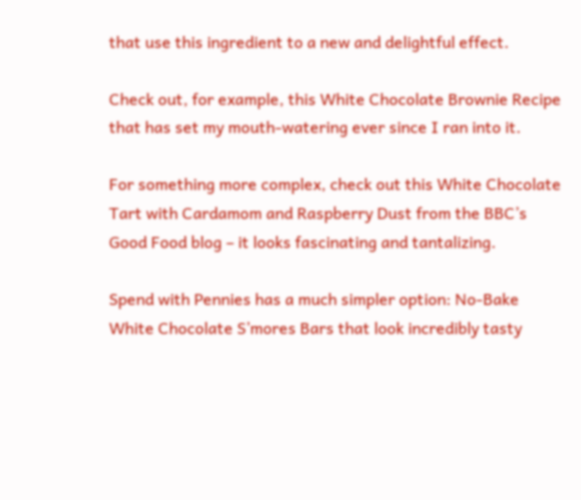that use this ingredient to a new and delightful effect.

Check out, for example, this White Chocolate Brownie Recipe that has set my mouth-watering ever since I ran into it.

For something more complex, check out this White Chocolate Tart with Cardamom and Raspberry Dust from the BBC’s Good Food blog – it looks fascinating and tantalizing.

Spend with Pennies has a much simpler option: No-Bake White Chocolate S’mores Bars that look incredibly tasty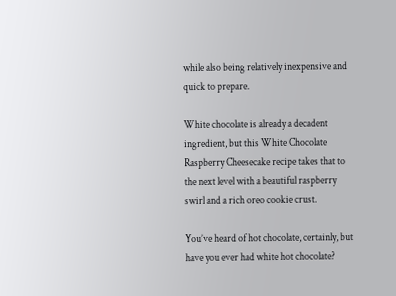while also being relatively inexpensive and quick to prepare.

White chocolate is already a decadent ingredient, but this White Chocolate Raspberry Cheesecake recipe takes that to the next level with a beautiful raspberry swirl and a rich oreo cookie crust.

You’ve heard of hot chocolate, certainly, but have you ever had white hot chocolate?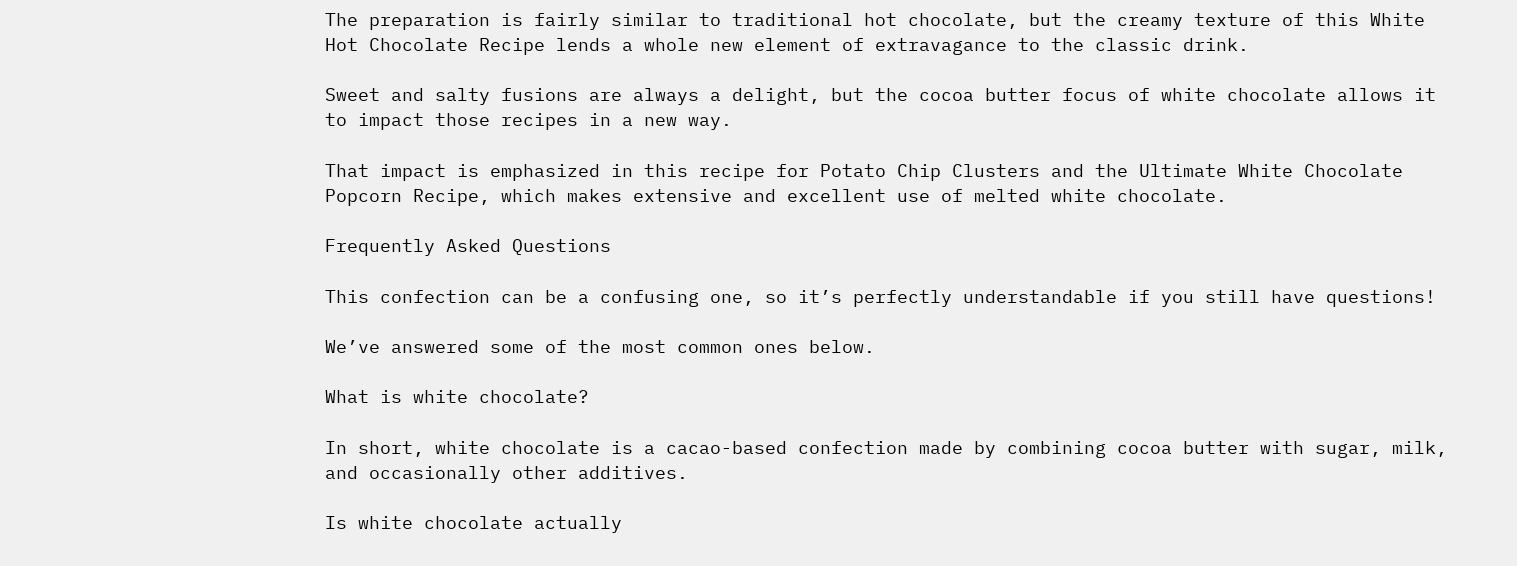The preparation is fairly similar to traditional hot chocolate, but the creamy texture of this White Hot Chocolate Recipe lends a whole new element of extravagance to the classic drink.

Sweet and salty fusions are always a delight, but the cocoa butter focus of white chocolate allows it to impact those recipes in a new way.

That impact is emphasized in this recipe for Potato Chip Clusters and the Ultimate White Chocolate Popcorn Recipe, which makes extensive and excellent use of melted white chocolate.

Frequently Asked Questions

This confection can be a confusing one, so it’s perfectly understandable if you still have questions!

We’ve answered some of the most common ones below.

What is white chocolate?

In short, white chocolate is a cacao-based confection made by combining cocoa butter with sugar, milk, and occasionally other additives.

Is white chocolate actually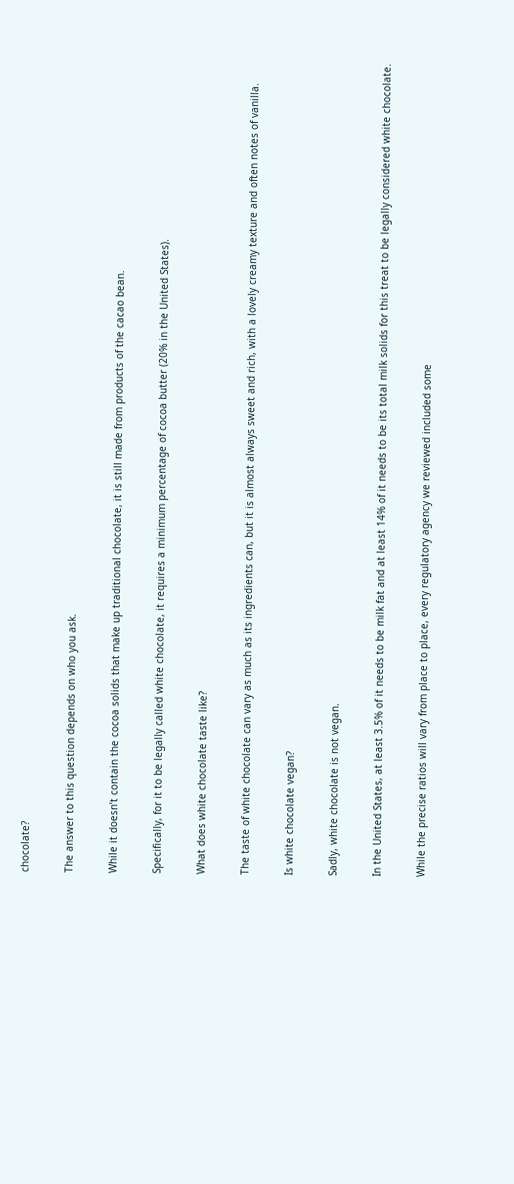chocolate?

The answer to this question depends on who you ask.

While it doesn’t contain the cocoa solids that make up traditional chocolate, it is still made from products of the cacao bean.

Specifically, for it to be legally called white chocolate, it requires a minimum percentage of cocoa butter (20% in the United States).

What does white chocolate taste like?

The taste of white chocolate can vary as much as its ingredients can, but it is almost always sweet and rich, with a lovely creamy texture and often notes of vanilla.

Is white chocolate vegan?

Sadly, white chocolate is not vegan.

In the United States, at least 3.5% of it needs to be milk fat and at least 14% of it needs to be its total milk solids for this treat to be legally considered white chocolate.

While the precise ratios will vary from place to place, every regulatory agency we reviewed included some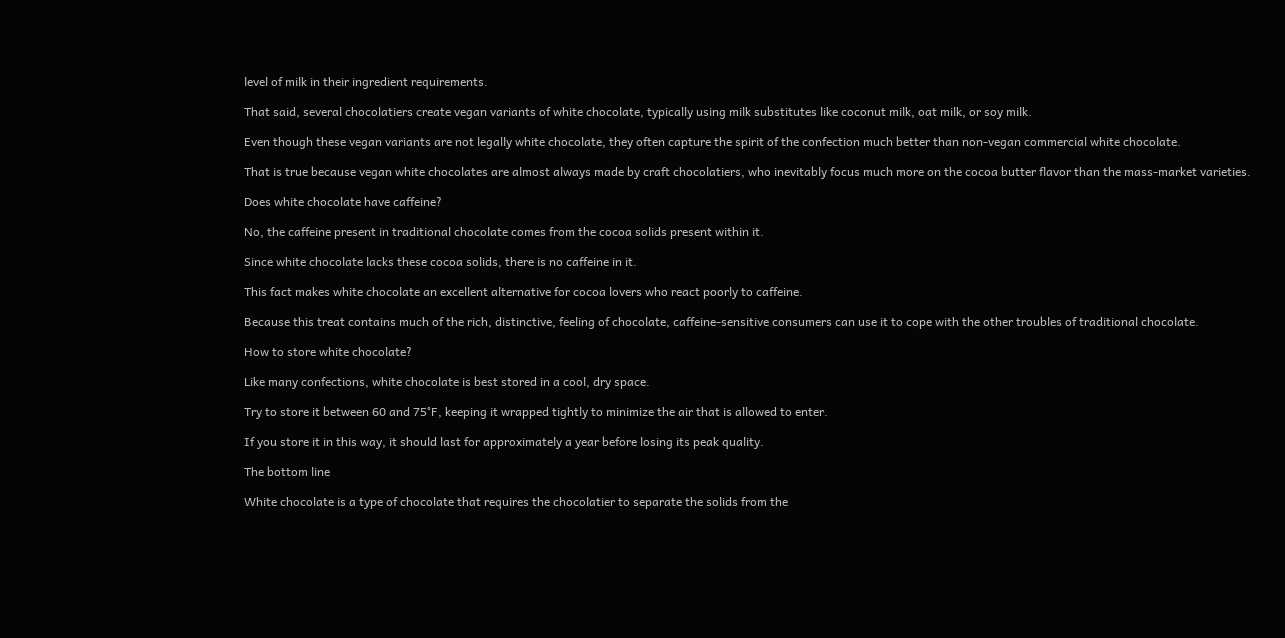level of milk in their ingredient requirements.

That said, several chocolatiers create vegan variants of white chocolate, typically using milk substitutes like coconut milk, oat milk, or soy milk.

Even though these vegan variants are not legally white chocolate, they often capture the spirit of the confection much better than non-vegan commercial white chocolate.

That is true because vegan white chocolates are almost always made by craft chocolatiers, who inevitably focus much more on the cocoa butter flavor than the mass-market varieties.

Does white chocolate have caffeine?

No, the caffeine present in traditional chocolate comes from the cocoa solids present within it.

Since white chocolate lacks these cocoa solids, there is no caffeine in it.

This fact makes white chocolate an excellent alternative for cocoa lovers who react poorly to caffeine.

Because this treat contains much of the rich, distinctive, feeling of chocolate, caffeine-sensitive consumers can use it to cope with the other troubles of traditional chocolate.

How to store white chocolate?

Like many confections, white chocolate is best stored in a cool, dry space.

Try to store it between 60 and 75°F, keeping it wrapped tightly to minimize the air that is allowed to enter.

If you store it in this way, it should last for approximately a year before losing its peak quality.

The bottom line

White chocolate is a type of chocolate that requires the chocolatier to separate the solids from the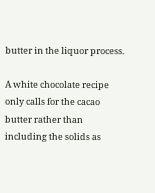butter in the liquor process.

A white chocolate recipe only calls for the cacao butter rather than including the solids as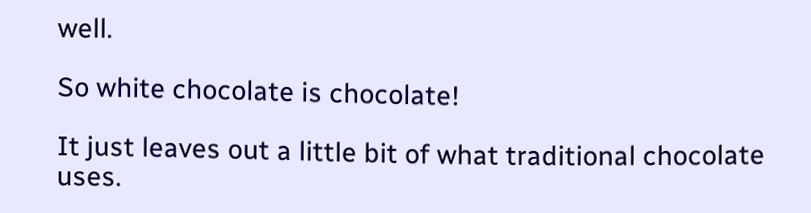well.

So white chocolate is chocolate!

It just leaves out a little bit of what traditional chocolate uses.